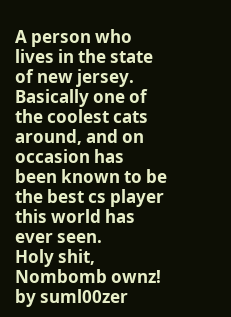A person who lives in the state of new jersey. Basically one of the coolest cats around, and on occasion has been known to be the best cs player this world has ever seen.
Holy shit, Nombomb ownz!
by suml00zer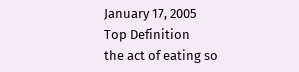January 17, 2005
Top Definition
the act of eating so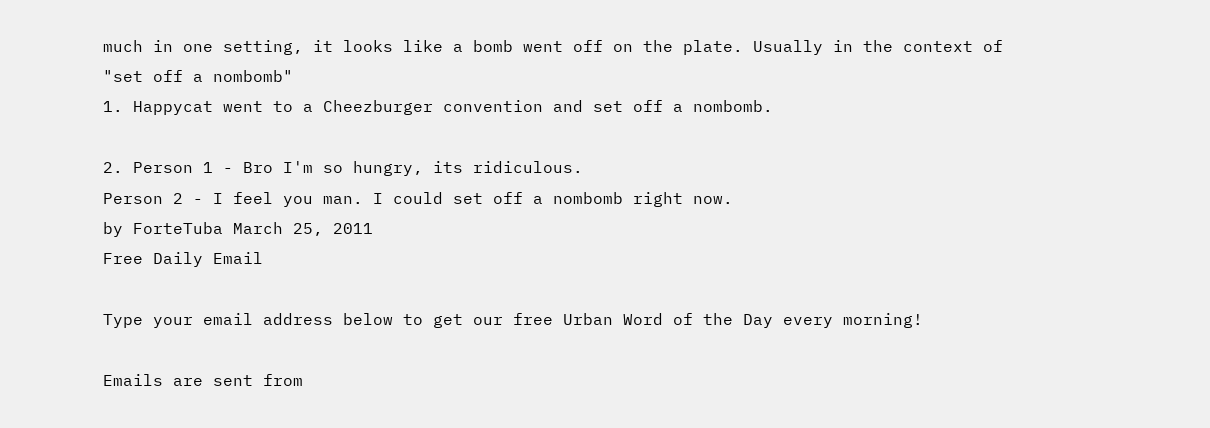much in one setting, it looks like a bomb went off on the plate. Usually in the context of "set off a nombomb"
1. Happycat went to a Cheezburger convention and set off a nombomb.

2. Person 1 - Bro I'm so hungry, its ridiculous.
Person 2 - I feel you man. I could set off a nombomb right now.
by ForteTuba March 25, 2011
Free Daily Email

Type your email address below to get our free Urban Word of the Day every morning!

Emails are sent from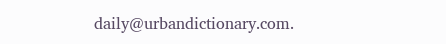daily@urbandictionary.com.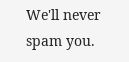We'll never spam you.